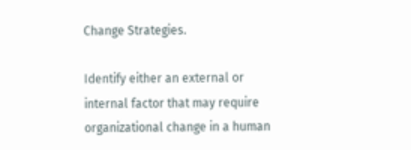Change Strategies.

Identify either an external or internal factor that may require organizational change in a human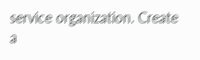service organization. Create a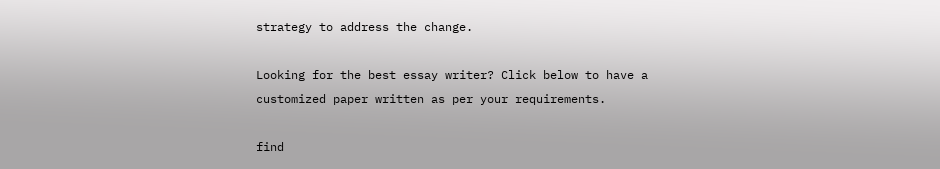strategy to address the change.

Looking for the best essay writer? Click below to have a customized paper written as per your requirements.

find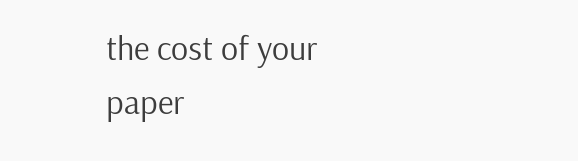the cost of your paper